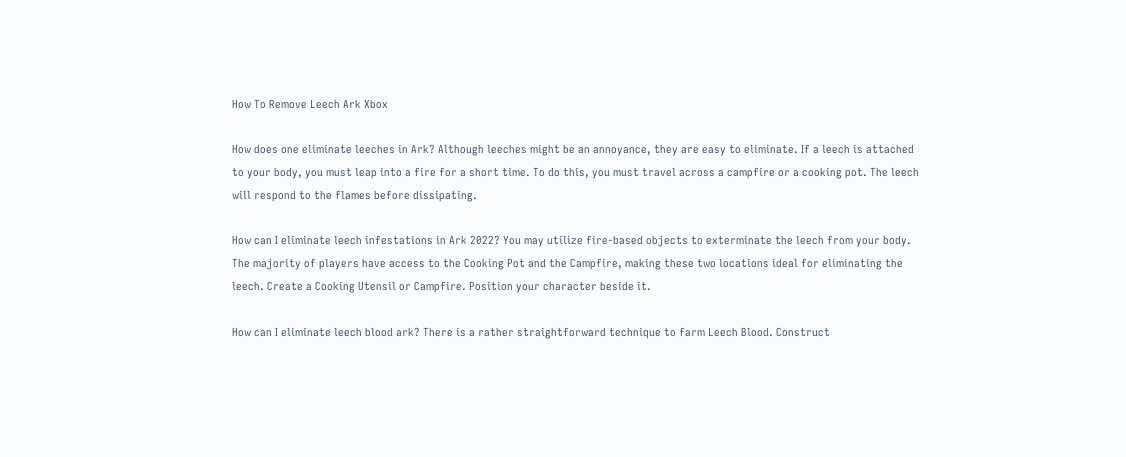How To Remove Leech Ark Xbox

How does one eliminate leeches in Ark? Although leeches might be an annoyance, they are easy to eliminate. If a leech is attached to your body, you must leap into a fire for a short time. To do this, you must travel across a campfire or a cooking pot. The leech will respond to the flames before dissipating.

How can I eliminate leech infestations in Ark 2022? You may utilize fire-based objects to exterminate the leech from your body. The majority of players have access to the Cooking Pot and the Campfire, making these two locations ideal for eliminating the leech. Create a Cooking Utensil or Campfire. Position your character beside it.

How can I eliminate leech blood ark? There is a rather straightforward technique to farm Leech Blood. Construct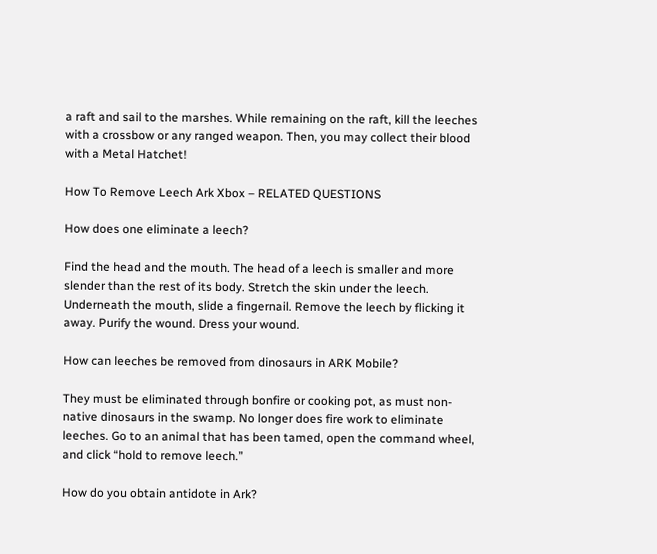a raft and sail to the marshes. While remaining on the raft, kill the leeches with a crossbow or any ranged weapon. Then, you may collect their blood with a Metal Hatchet!

How To Remove Leech Ark Xbox – RELATED QUESTIONS

How does one eliminate a leech?

Find the head and the mouth. The head of a leech is smaller and more slender than the rest of its body. Stretch the skin under the leech. Underneath the mouth, slide a fingernail. Remove the leech by flicking it away. Purify the wound. Dress your wound.

How can leeches be removed from dinosaurs in ARK Mobile?

They must be eliminated through bonfire or cooking pot, as must non-native dinosaurs in the swamp. No longer does fire work to eliminate leeches. Go to an animal that has been tamed, open the command wheel, and click “hold to remove leech.”

How do you obtain antidote in Ark?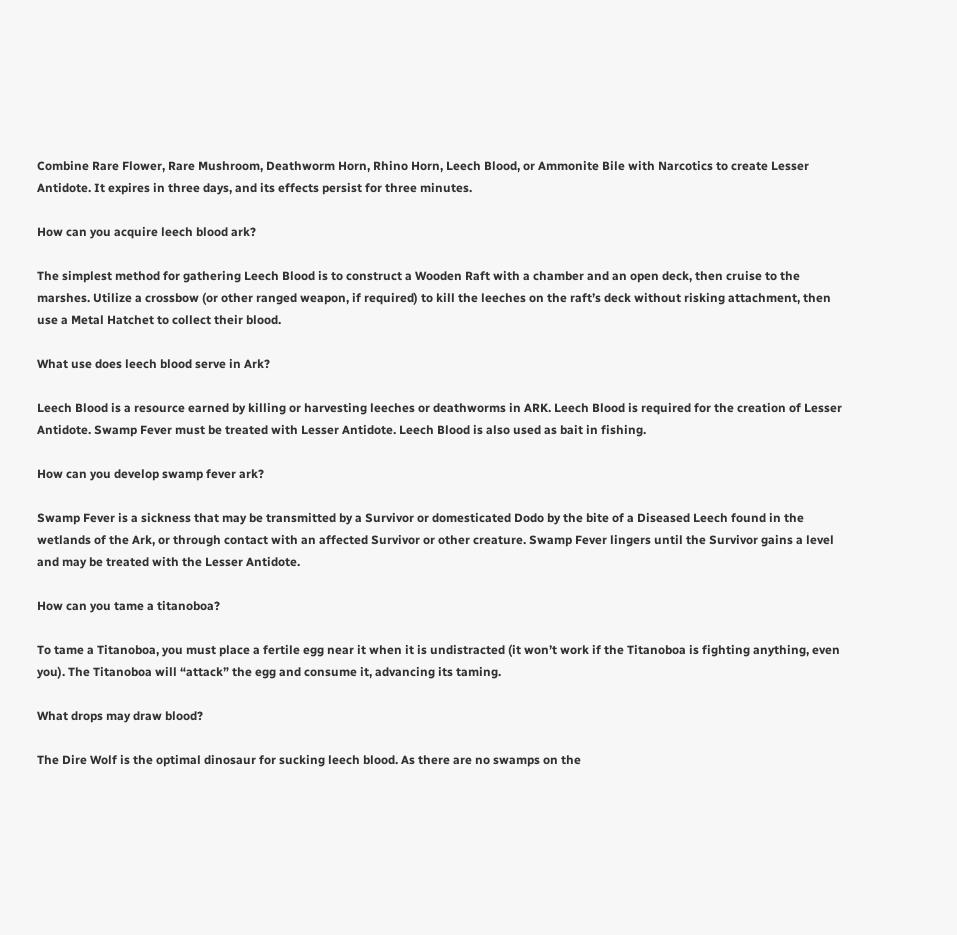Combine Rare Flower, Rare Mushroom, Deathworm Horn, Rhino Horn, Leech Blood, or Ammonite Bile with Narcotics to create Lesser Antidote. It expires in three days, and its effects persist for three minutes.

How can you acquire leech blood ark?

The simplest method for gathering Leech Blood is to construct a Wooden Raft with a chamber and an open deck, then cruise to the marshes. Utilize a crossbow (or other ranged weapon, if required) to kill the leeches on the raft’s deck without risking attachment, then use a Metal Hatchet to collect their blood.

What use does leech blood serve in Ark?

Leech Blood is a resource earned by killing or harvesting leeches or deathworms in ARK. Leech Blood is required for the creation of Lesser Antidote. Swamp Fever must be treated with Lesser Antidote. Leech Blood is also used as bait in fishing.

How can you develop swamp fever ark?

Swamp Fever is a sickness that may be transmitted by a Survivor or domesticated Dodo by the bite of a Diseased Leech found in the wetlands of the Ark, or through contact with an affected Survivor or other creature. Swamp Fever lingers until the Survivor gains a level and may be treated with the Lesser Antidote.

How can you tame a titanoboa?

To tame a Titanoboa, you must place a fertile egg near it when it is undistracted (it won’t work if the Titanoboa is fighting anything, even you). The Titanoboa will “attack” the egg and consume it, advancing its taming.

What drops may draw blood?

The Dire Wolf is the optimal dinosaur for sucking leech blood. As there are no swamps on the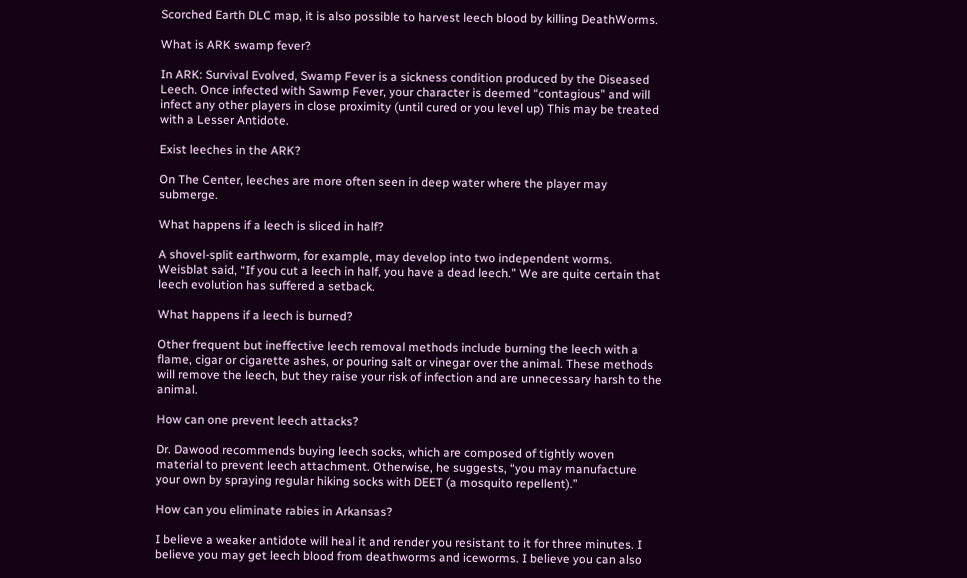Scorched Earth DLC map, it is also possible to harvest leech blood by killing DeathWorms.

What is ARK swamp fever?

In ARK: Survival Evolved, Swamp Fever is a sickness condition produced by the Diseased Leech. Once infected with Sawmp Fever, your character is deemed “contagious” and will infect any other players in close proximity (until cured or you level up) This may be treated with a Lesser Antidote.

Exist leeches in the ARK?

On The Center, leeches are more often seen in deep water where the player may submerge.

What happens if a leech is sliced in half?

A shovel-split earthworm, for example, may develop into two independent worms. Weisblat said, “If you cut a leech in half, you have a dead leech.” We are quite certain that leech evolution has suffered a setback.

What happens if a leech is burned?

Other frequent but ineffective leech removal methods include burning the leech with a flame, cigar or cigarette ashes, or pouring salt or vinegar over the animal. These methods will remove the leech, but they raise your risk of infection and are unnecessary harsh to the animal.

How can one prevent leech attacks?

Dr. Dawood recommends buying leech socks, which are composed of tightly woven material to prevent leech attachment. Otherwise, he suggests, “you may manufacture your own by spraying regular hiking socks with DEET (a mosquito repellent).”

How can you eliminate rabies in Arkansas?

I believe a weaker antidote will heal it and render you resistant to it for three minutes. I believe you may get leech blood from deathworms and iceworms. I believe you can also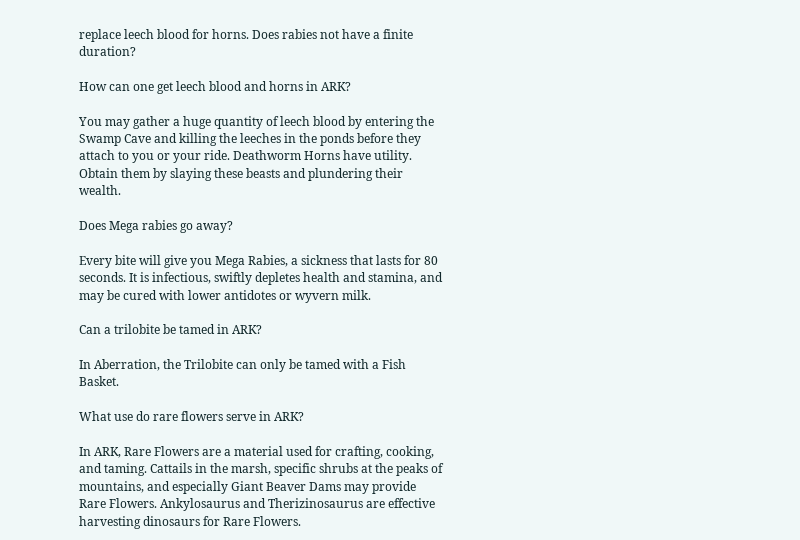replace leech blood for horns. Does rabies not have a finite duration?

How can one get leech blood and horns in ARK?

You may gather a huge quantity of leech blood by entering the Swamp Cave and killing the leeches in the ponds before they attach to you or your ride. Deathworm Horns have utility. Obtain them by slaying these beasts and plundering their wealth.

Does Mega rabies go away?

Every bite will give you Mega Rabies, a sickness that lasts for 80 seconds. It is infectious, swiftly depletes health and stamina, and may be cured with lower antidotes or wyvern milk.

Can a trilobite be tamed in ARK?

In Aberration, the Trilobite can only be tamed with a Fish Basket.

What use do rare flowers serve in ARK?

In ARK, Rare Flowers are a material used for crafting, cooking, and taming. Cattails in the marsh, specific shrubs at the peaks of mountains, and especially Giant Beaver Dams may provide Rare Flowers. Ankylosaurus and Therizinosaurus are effective harvesting dinosaurs for Rare Flowers.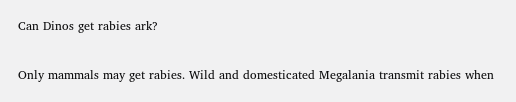Can Dinos get rabies ark?

Only mammals may get rabies. Wild and domesticated Megalania transmit rabies when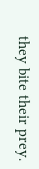they bite their prey.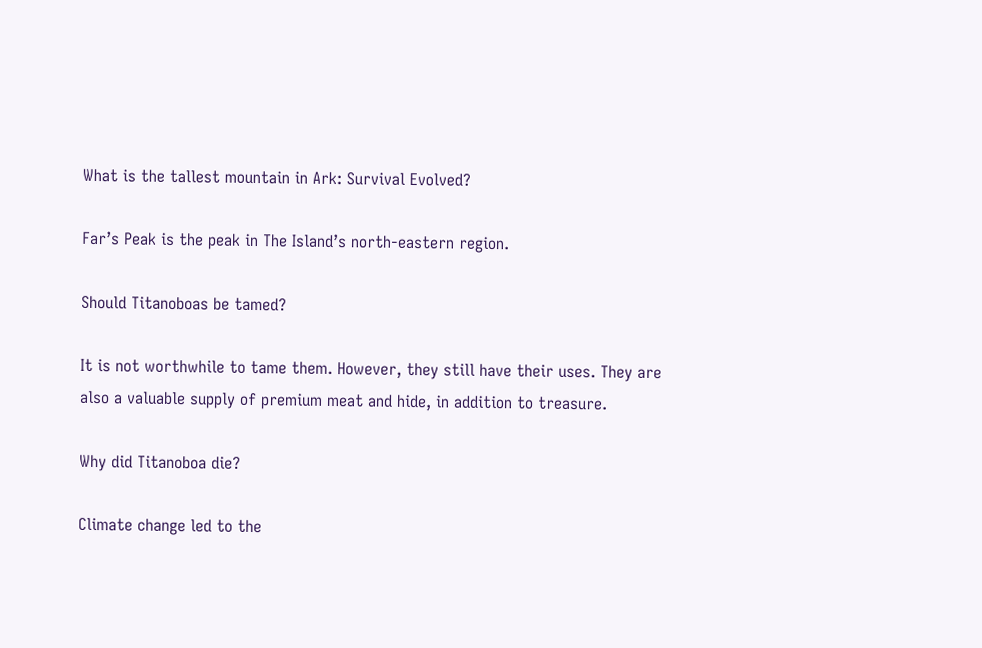What is the tallest mountain in Ark: Survival Evolved?

Far’s Peak is the peak in The Island’s north-eastern region.

Should Titanoboas be tamed?

It is not worthwhile to tame them. However, they still have their uses. They are also a valuable supply of premium meat and hide, in addition to treasure.

Why did Titanoboa die?

Climate change led to the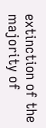extinction of the majority of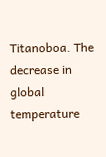Titanoboa. The decrease in global temperature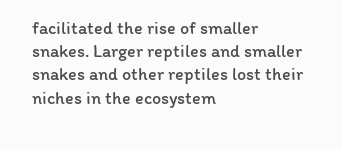facilitated the rise of smaller snakes. Larger reptiles and smaller snakes and other reptiles lost their niches in the ecosystem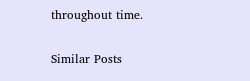throughout time.

Similar Posts